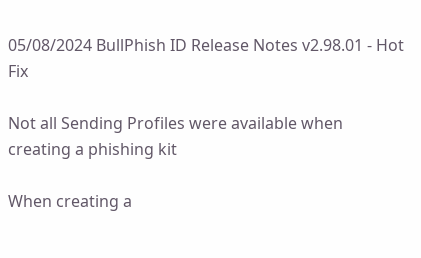05/08/2024 BullPhish ID Release Notes v2.98.01 - Hot Fix

Not all Sending Profiles were available when creating a phishing kit

When creating a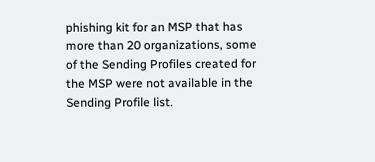phishing kit for an MSP that has more than 20 organizations, some of the Sending Profiles created for the MSP were not available in the Sending Profile list.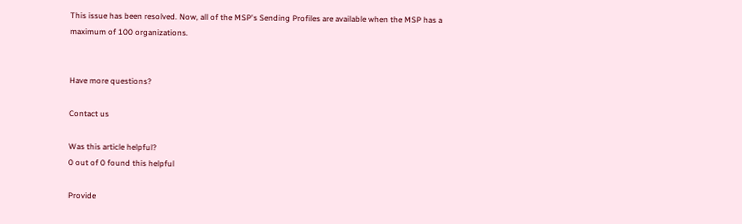This issue has been resolved. Now, all of the MSP's Sending Profiles are available when the MSP has a maximum of 100 organizations.


Have more questions?

Contact us

Was this article helpful?
0 out of 0 found this helpful

Provide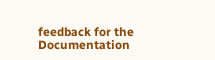feedback for the Documentation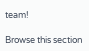team!

Browse this section